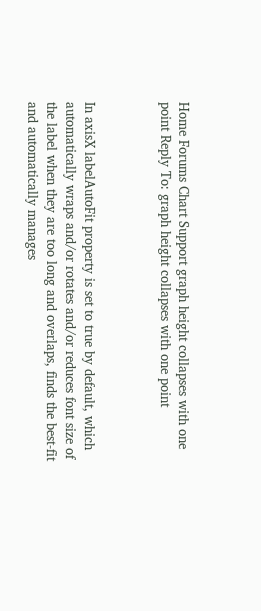Home Forums Chart Support graph height collapses with one point Reply To: graph height collapses with one point



In axisX labelAutoFit property is set to true by default, which automatically wraps and/or rotates and/or reduces font size of the label when they are too long and overlaps, finds the best-fit and automatically manages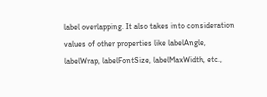label overlapping. It also takes into consideration values of other properties like labelAngle, labelWrap, labelFontSize, labelMaxWidth, etc.,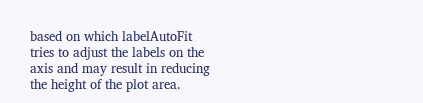based on which labelAutoFit tries to adjust the labels on the axis and may result in reducing the height of the plot area.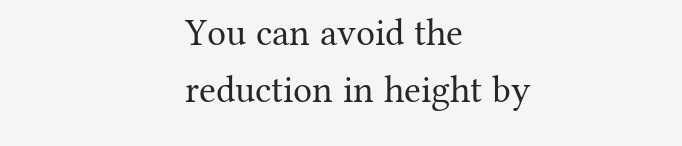You can avoid the reduction in height by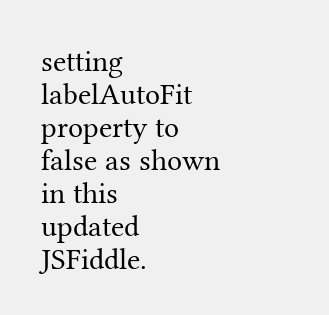setting labelAutoFit property to false as shown in this updated JSFiddle.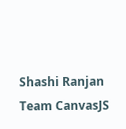Shashi Ranjan
Team CanvasJS